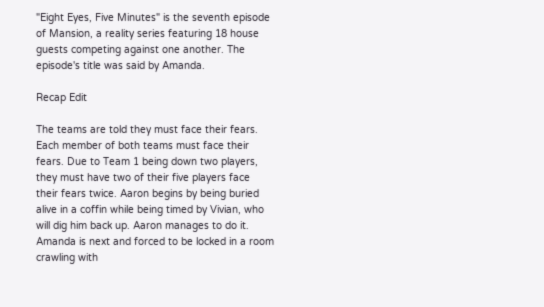"Eight Eyes, Five Minutes" is the seventh episode of Mansion, a reality series featuring 18 house guests competing against one another. The episode's title was said by Amanda.

Recap Edit

The teams are told they must face their fears. Each member of both teams must face their fears. Due to Team 1 being down two players, they must have two of their five players face their fears twice. Aaron begins by being buried alive in a coffin while being timed by Vivian, who will dig him back up. Aaron manages to do it. Amanda is next and forced to be locked in a room crawling with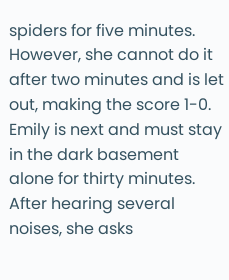spiders for five minutes. However, she cannot do it after two minutes and is let out, making the score 1-0. Emily is next and must stay in the dark basement alone for thirty minutes. After hearing several noises, she asks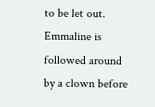to be let out. Emmaline is followed around by a clown before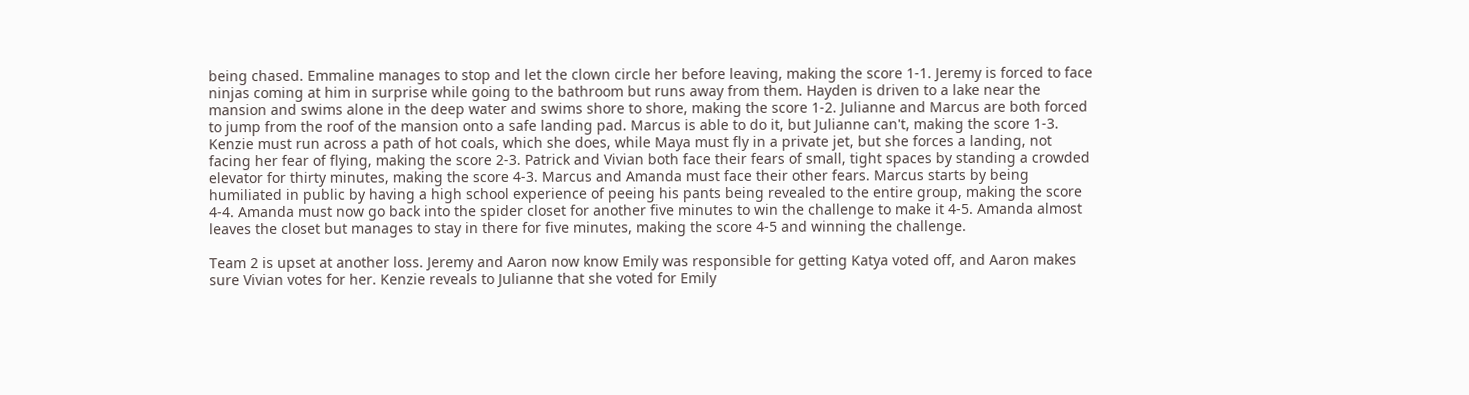being chased. Emmaline manages to stop and let the clown circle her before leaving, making the score 1-1. Jeremy is forced to face ninjas coming at him in surprise while going to the bathroom but runs away from them. Hayden is driven to a lake near the mansion and swims alone in the deep water and swims shore to shore, making the score 1-2. Julianne and Marcus are both forced to jump from the roof of the mansion onto a safe landing pad. Marcus is able to do it, but Julianne can't, making the score 1-3. Kenzie must run across a path of hot coals, which she does, while Maya must fly in a private jet, but she forces a landing, not facing her fear of flying, making the score 2-3. Patrick and Vivian both face their fears of small, tight spaces by standing a crowded elevator for thirty minutes, making the score 4-3. Marcus and Amanda must face their other fears. Marcus starts by being humiliated in public by having a high school experience of peeing his pants being revealed to the entire group, making the score 4-4. Amanda must now go back into the spider closet for another five minutes to win the challenge to make it 4-5. Amanda almost leaves the closet but manages to stay in there for five minutes, making the score 4-5 and winning the challenge.

Team 2 is upset at another loss. Jeremy and Aaron now know Emily was responsible for getting Katya voted off, and Aaron makes sure Vivian votes for her. Kenzie reveals to Julianne that she voted for Emily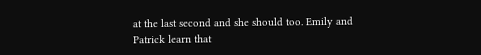at the last second and she should too. Emily and Patrick learn that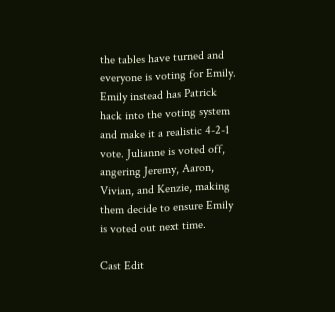the tables have turned and everyone is voting for Emily. Emily instead has Patrick hack into the voting system and make it a realistic 4-2-1 vote. Julianne is voted off, angering Jeremy, Aaron, Vivian, and Kenzie, making them decide to ensure Emily is voted out next time.

Cast Edit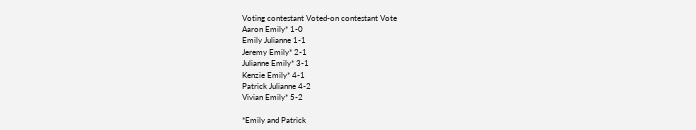Voting contestant Voted-on contestant Vote
Aaron Emily* 1-0
Emily Julianne 1-1
Jeremy Emily* 2-1
Julianne Emily* 3-1
Kenzie Emily* 4-1
Patrick Julianne 4-2
Vivian Emily* 5-2

*Emily and Patrick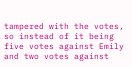tampered with the votes, so instead of it being five votes against Emily and two votes against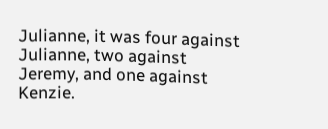Julianne, it was four against Julianne, two against Jeremy, and one against Kenzie.